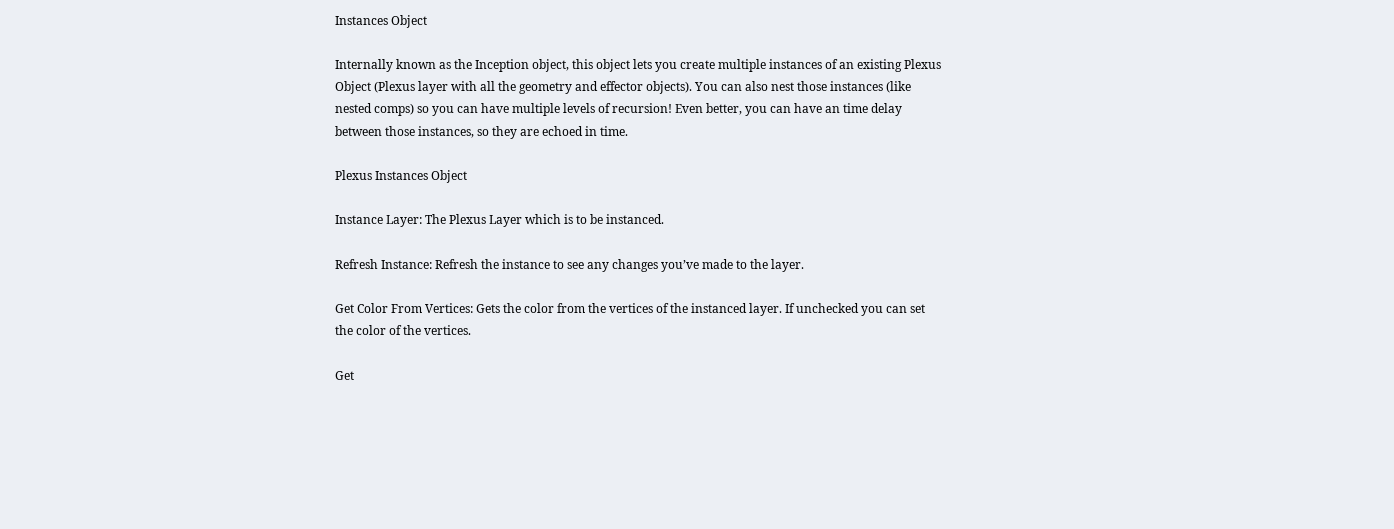Instances Object

Internally known as the Inception object, this object lets you create multiple instances of an existing Plexus Object (Plexus layer with all the geometry and effector objects). You can also nest those instances (like nested comps) so you can have multiple levels of recursion! Even better, you can have an time delay between those instances, so they are echoed in time.

Plexus Instances Object

Instance Layer: The Plexus Layer which is to be instanced.

Refresh Instance: Refresh the instance to see any changes you’ve made to the layer.

Get Color From Vertices: Gets the color from the vertices of the instanced layer. If unchecked you can set the color of the vertices.

Get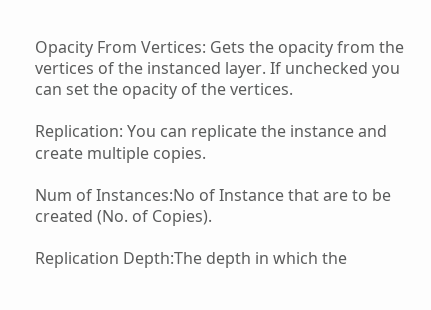Opacity From Vertices: Gets the opacity from the vertices of the instanced layer. If unchecked you can set the opacity of the vertices.

Replication: You can replicate the instance and create multiple copies.

Num of Instances:No of Instance that are to be created (No. of Copies).

Replication Depth:The depth in which the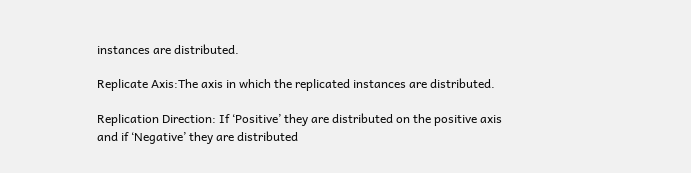instances are distributed.

Replicate Axis:The axis in which the replicated instances are distributed.

Replication Direction: If ‘Positive’ they are distributed on the positive axis and if ‘Negative’ they are distributed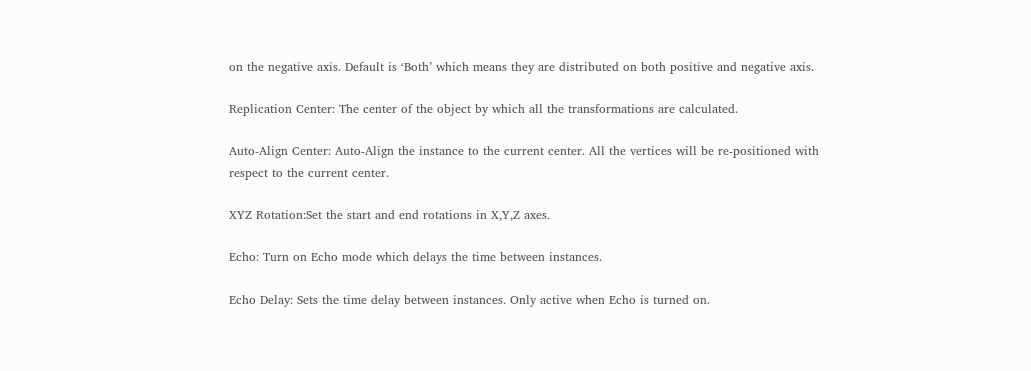on the negative axis. Default is ‘Both’ which means they are distributed on both positive and negative axis.

Replication Center: The center of the object by which all the transformations are calculated.

Auto-Align Center: Auto-Align the instance to the current center. All the vertices will be re-positioned with respect to the current center.

XYZ Rotation:Set the start and end rotations in X,Y,Z axes.

Echo: Turn on Echo mode which delays the time between instances.

Echo Delay: Sets the time delay between instances. Only active when Echo is turned on.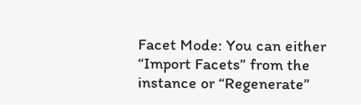Facet Mode: You can either “Import Facets” from the instance or “Regenerate”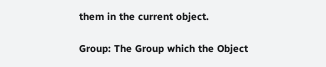them in the current object.

Group: The Group which the Object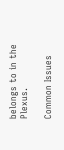belongs to in the Plexus.

Common Issues